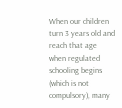When our children turn 3 years old and reach that age when regulated schooling begins (which is not compulsory), many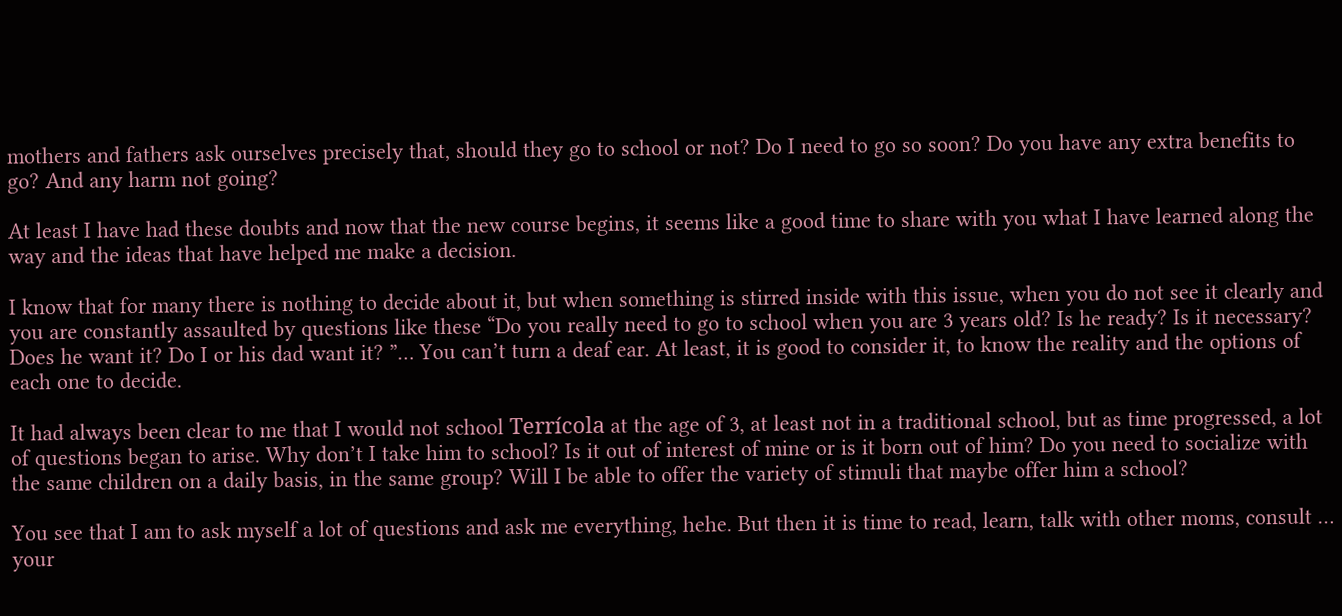mothers and fathers ask ourselves precisely that, should they go to school or not? Do I need to go so soon? Do you have any extra benefits to go? And any harm not going?

At least I have had these doubts and now that the new course begins, it seems like a good time to share with you what I have learned along the way and the ideas that have helped me make a decision.

I know that for many there is nothing to decide about it, but when something is stirred inside with this issue, when you do not see it clearly and you are constantly assaulted by questions like these “Do you really need to go to school when you are 3 years old? Is he ready? Is it necessary? Does he want it? Do I or his dad want it? ”… You can’t turn a deaf ear. At least, it is good to consider it, to know the reality and the options of each one to decide.

It had always been clear to me that I would not school Terrícola at the age of 3, at least not in a traditional school, but as time progressed, a lot of questions began to arise. Why don’t I take him to school? Is it out of interest of mine or is it born out of him? Do you need to socialize with the same children on a daily basis, in the same group? Will I be able to offer the variety of stimuli that maybe offer him a school?

You see that I am to ask myself a lot of questions and ask me everything, hehe. But then it is time to read, learn, talk with other moms, consult … your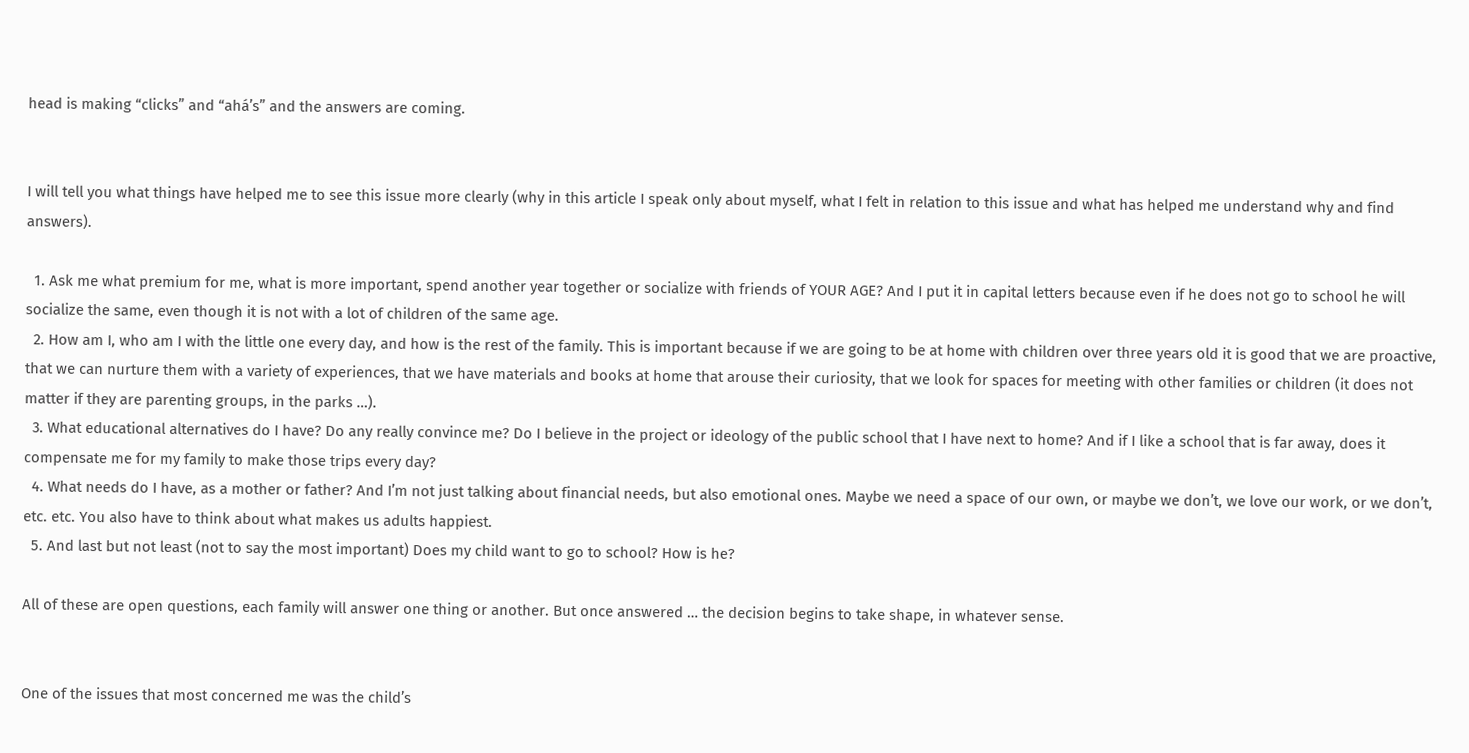head is making “clicks” and “ahá’s” and the answers are coming.


I will tell you what things have helped me to see this issue more clearly (why in this article I speak only about myself, what I felt in relation to this issue and what has helped me understand why and find answers).

  1. Ask me what premium for me, what is more important, spend another year together or socialize with friends of YOUR AGE? And I put it in capital letters because even if he does not go to school he will socialize the same, even though it is not with a lot of children of the same age.
  2. How am I, who am I with the little one every day, and how is the rest of the family. This is important because if we are going to be at home with children over three years old it is good that we are proactive, that we can nurture them with a variety of experiences, that we have materials and books at home that arouse their curiosity, that we look for spaces for meeting with other families or children (it does not matter if they are parenting groups, in the parks …).
  3. What educational alternatives do I have? Do any really convince me? Do I believe in the project or ideology of the public school that I have next to home? And if I like a school that is far away, does it compensate me for my family to make those trips every day?
  4. What needs do I have, as a mother or father? And I’m not just talking about financial needs, but also emotional ones. Maybe we need a space of our own, or maybe we don’t, we love our work, or we don’t, etc. etc. You also have to think about what makes us adults happiest.
  5. And last but not least (not to say the most important) Does my child want to go to school? How is he?

All of these are open questions, each family will answer one thing or another. But once answered … the decision begins to take shape, in whatever sense.


One of the issues that most concerned me was the child’s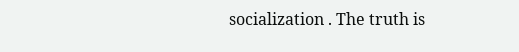socialization . The truth is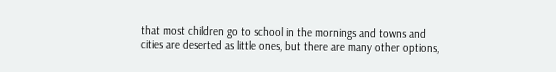that most children go to school in the mornings and towns and cities are deserted as little ones, but there are many other options,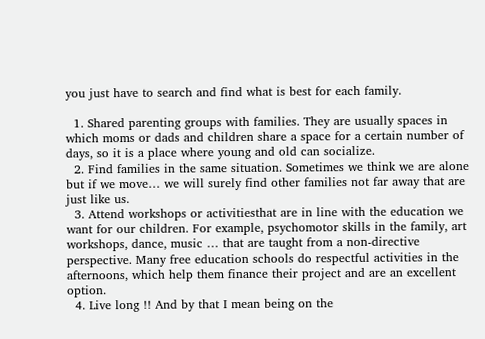you just have to search and find what is best for each family.

  1. Shared parenting groups with families. They are usually spaces in which moms or dads and children share a space for a certain number of days, so it is a place where young and old can socialize.
  2. Find families in the same situation. Sometimes we think we are alone but if we move… we will surely find other families not far away that are just like us.
  3. Attend workshops or activitiesthat are in line with the education we want for our children. For example, psychomotor skills in the family, art workshops, dance, music … that are taught from a non-directive perspective. Many free education schools do respectful activities in the afternoons, which help them finance their project and are an excellent option.
  4. Live long !! And by that I mean being on the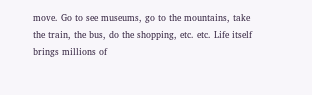move. Go to see museums, go to the mountains, take the train, the bus, do the shopping, etc. etc. Life itself brings millions of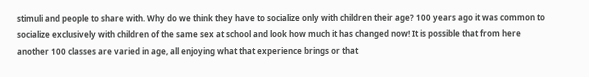stimuli and people to share with. Why do we think they have to socialize only with children their age? 100 years ago it was common to socialize exclusively with children of the same sex at school and look how much it has changed now! It is possible that from here another 100 classes are varied in age, all enjoying what that experience brings or that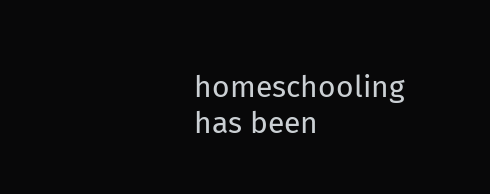homeschooling has been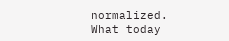normalized. What today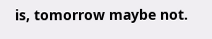is, tomorrow maybe not.